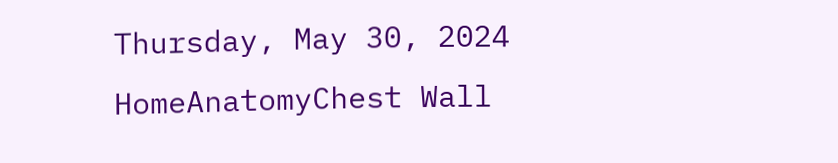Thursday, May 30, 2024
HomeAnatomyChest Wall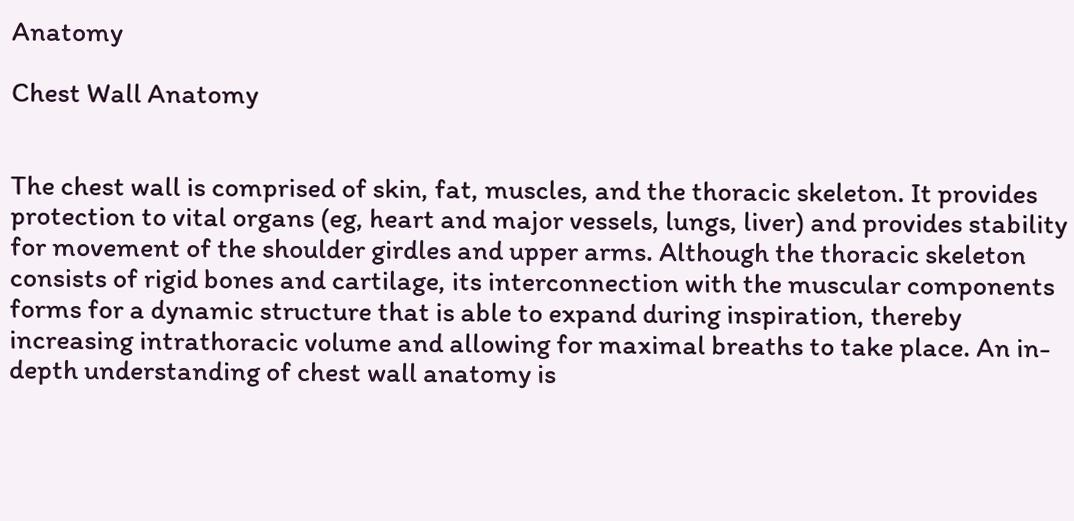Anatomy

Chest Wall Anatomy


The chest wall is comprised of skin, fat, muscles, and the thoracic skeleton. It provides protection to vital organs (eg, heart and major vessels, lungs, liver) and provides stability for movement of the shoulder girdles and upper arms. Although the thoracic skeleton consists of rigid bones and cartilage, its interconnection with the muscular components forms for a dynamic structure that is able to expand during inspiration, thereby increasing intrathoracic volume and allowing for maximal breaths to take place. An in-depth understanding of chest wall anatomy is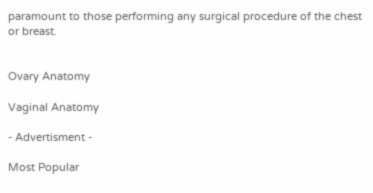paramount to those performing any surgical procedure of the chest or breast.


Ovary Anatomy

Vaginal Anatomy

- Advertisment -

Most Popular